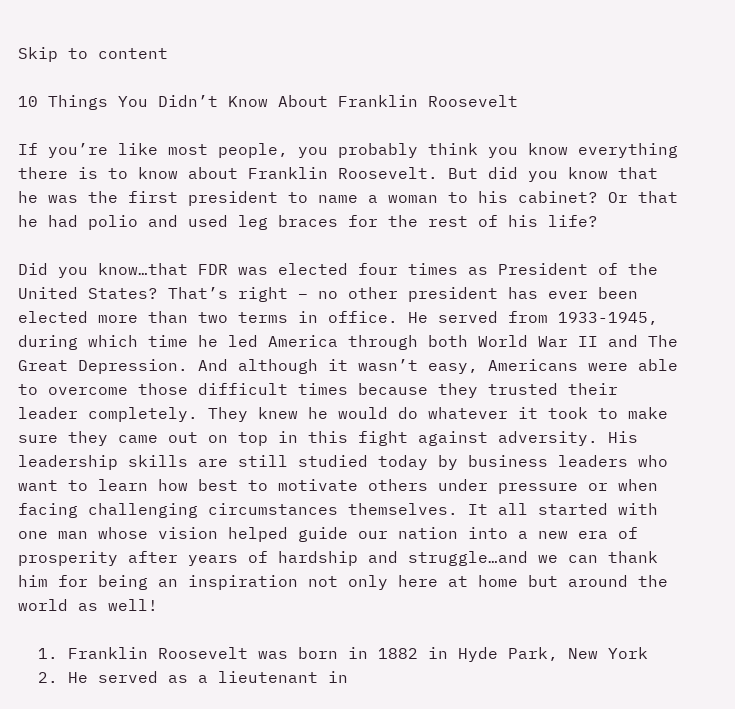Skip to content

10 Things You Didn’t Know About Franklin Roosevelt

If you’re like most people, you probably think you know everything there is to know about Franklin Roosevelt. But did you know that he was the first president to name a woman to his cabinet? Or that he had polio and used leg braces for the rest of his life?

Did you know…that FDR was elected four times as President of the United States? That’s right – no other president has ever been elected more than two terms in office. He served from 1933-1945, during which time he led America through both World War II and The Great Depression. And although it wasn’t easy, Americans were able to overcome those difficult times because they trusted their leader completely. They knew he would do whatever it took to make sure they came out on top in this fight against adversity. His leadership skills are still studied today by business leaders who want to learn how best to motivate others under pressure or when facing challenging circumstances themselves. It all started with one man whose vision helped guide our nation into a new era of prosperity after years of hardship and struggle…and we can thank him for being an inspiration not only here at home but around the world as well!

  1. Franklin Roosevelt was born in 1882 in Hyde Park, New York
  2. He served as a lieutenant in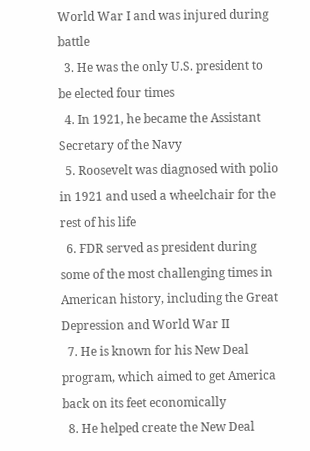World War I and was injured during battle
  3. He was the only U.S. president to be elected four times
  4. In 1921, he became the Assistant Secretary of the Navy
  5. Roosevelt was diagnosed with polio in 1921 and used a wheelchair for the rest of his life
  6. FDR served as president during some of the most challenging times in American history, including the Great Depression and World War II
  7. He is known for his New Deal program, which aimed to get America back on its feet economically
  8. He helped create the New Deal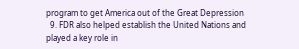program to get America out of the Great Depression
  9. FDR also helped establish the United Nations and played a key role in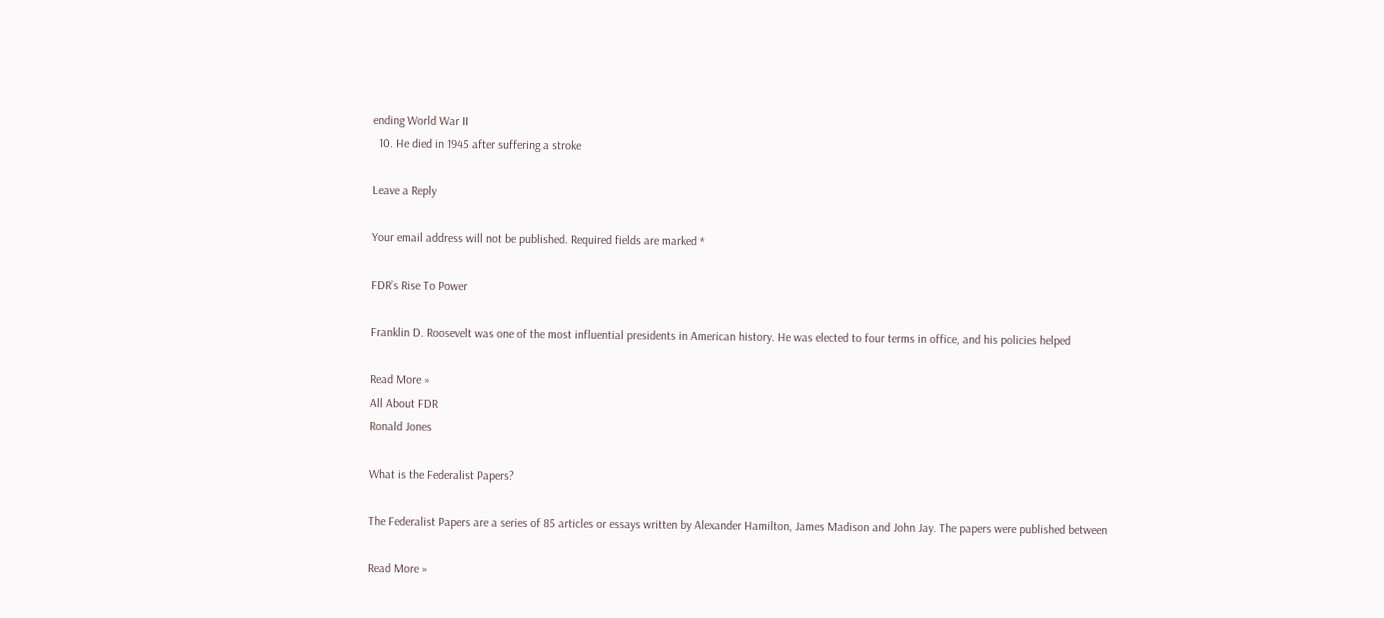ending World War II
  10. He died in 1945 after suffering a stroke

Leave a Reply

Your email address will not be published. Required fields are marked *

FDR’s Rise To Power

Franklin D. Roosevelt was one of the most influential presidents in American history. He was elected to four terms in office, and his policies helped

Read More »
All About FDR
Ronald Jones

What is the Federalist Papers?

The Federalist Papers are a series of 85 articles or essays written by Alexander Hamilton, James Madison and John Jay. The papers were published between

Read More »